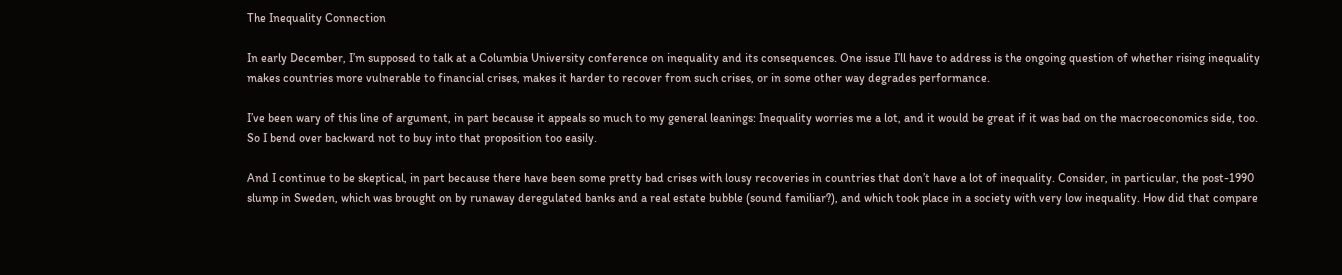The Inequality Connection

In early December, I’m supposed to talk at a Columbia University conference on inequality and its consequences. One issue I’ll have to address is the ongoing question of whether rising inequality makes countries more vulnerable to financial crises, makes it harder to recover from such crises, or in some other way degrades performance.

I’ve been wary of this line of argument, in part because it appeals so much to my general leanings: Inequality worries me a lot, and it would be great if it was bad on the macroeconomics side, too. So I bend over backward not to buy into that proposition too easily.

And I continue to be skeptical, in part because there have been some pretty bad crises with lousy recoveries in countries that don’t have a lot of inequality. Consider, in particular, the post-1990 slump in Sweden, which was brought on by runaway deregulated banks and a real estate bubble (sound familiar?), and which took place in a society with very low inequality. How did that compare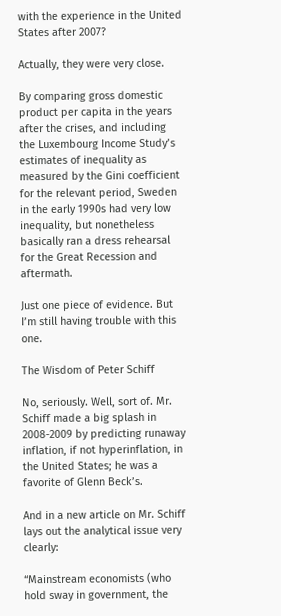with the experience in the United States after 2007?

Actually, they were very close.

By comparing gross domestic product per capita in the years after the crises, and including the Luxembourg Income Study’s estimates of inequality as measured by the Gini coefficient for the relevant period, Sweden in the early 1990s had very low inequality, but nonetheless basically ran a dress rehearsal for the Great Recession and aftermath.

Just one piece of evidence. But I’m still having trouble with this one.

The Wisdom of Peter Schiff

No, seriously. Well, sort of. Mr. Schiff made a big splash in 2008-2009 by predicting runaway inflation, if not hyperinflation, in the United States; he was a favorite of Glenn Beck’s.

And in a new article on Mr. Schiff lays out the analytical issue very clearly:

“Mainstream economists (who hold sway in government, the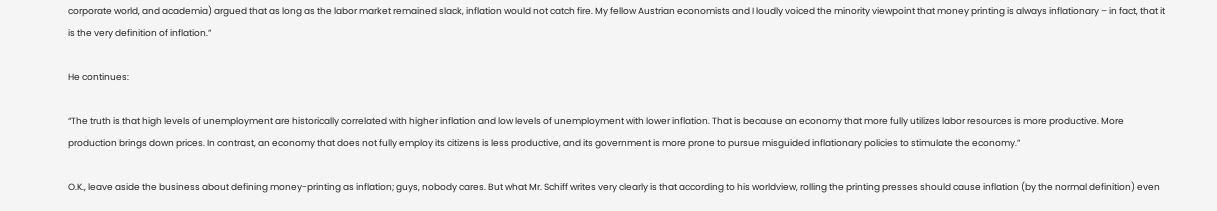corporate world, and academia) argued that as long as the labor market remained slack, inflation would not catch fire. My fellow Austrian economists and I loudly voiced the minority viewpoint that money printing is always inflationary – in fact, that it is the very definition of inflation.”

He continues:

“The truth is that high levels of unemployment are historically correlated with higher inflation and low levels of unemployment with lower inflation. That is because an economy that more fully utilizes labor resources is more productive. More production brings down prices. In contrast, an economy that does not fully employ its citizens is less productive, and its government is more prone to pursue misguided inflationary policies to stimulate the economy.”

O.K., leave aside the business about defining money-printing as inflation; guys, nobody cares. But what Mr. Schiff writes very clearly is that according to his worldview, rolling the printing presses should cause inflation (by the normal definition) even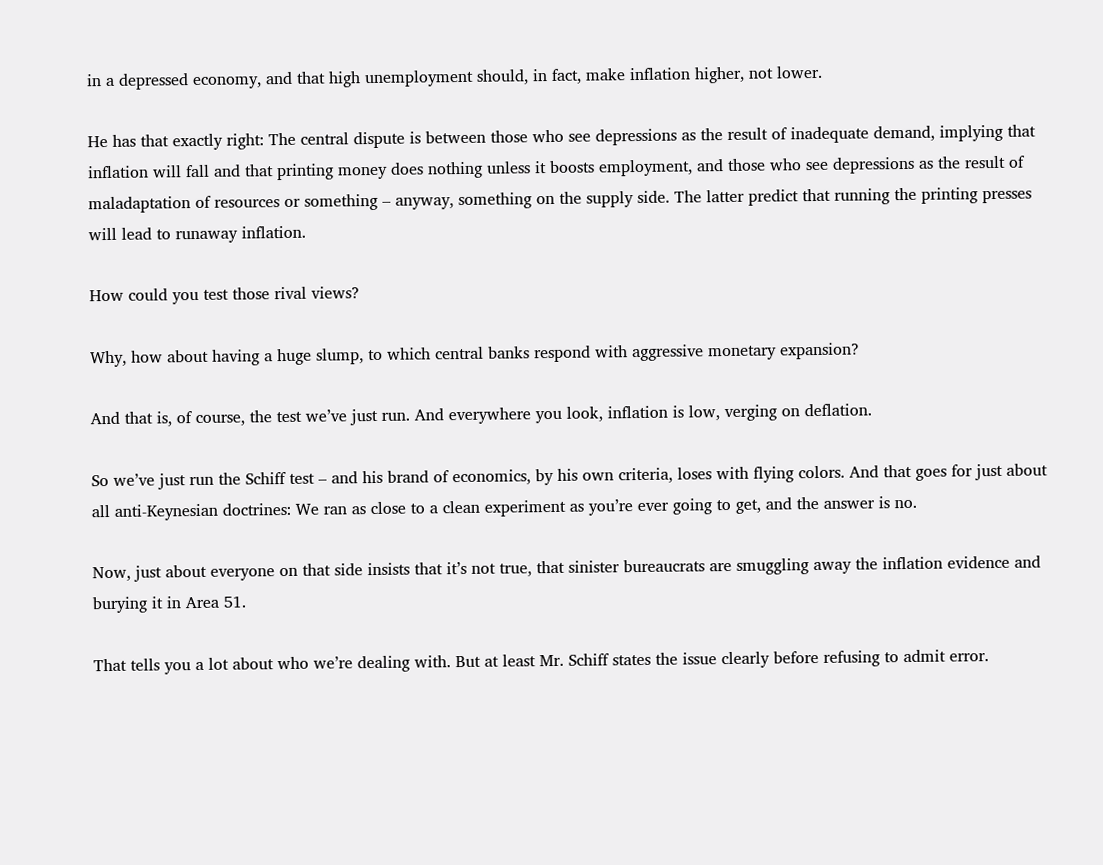in a depressed economy, and that high unemployment should, in fact, make inflation higher, not lower.

He has that exactly right: The central dispute is between those who see depressions as the result of inadequate demand, implying that inflation will fall and that printing money does nothing unless it boosts employment, and those who see depressions as the result of maladaptation of resources or something – anyway, something on the supply side. The latter predict that running the printing presses will lead to runaway inflation.

How could you test those rival views?

Why, how about having a huge slump, to which central banks respond with aggressive monetary expansion?

And that is, of course, the test we’ve just run. And everywhere you look, inflation is low, verging on deflation.

So we’ve just run the Schiff test – and his brand of economics, by his own criteria, loses with flying colors. And that goes for just about all anti-Keynesian doctrines: We ran as close to a clean experiment as you’re ever going to get, and the answer is no.

Now, just about everyone on that side insists that it’s not true, that sinister bureaucrats are smuggling away the inflation evidence and burying it in Area 51.

That tells you a lot about who we’re dealing with. But at least Mr. Schiff states the issue clearly before refusing to admit error.